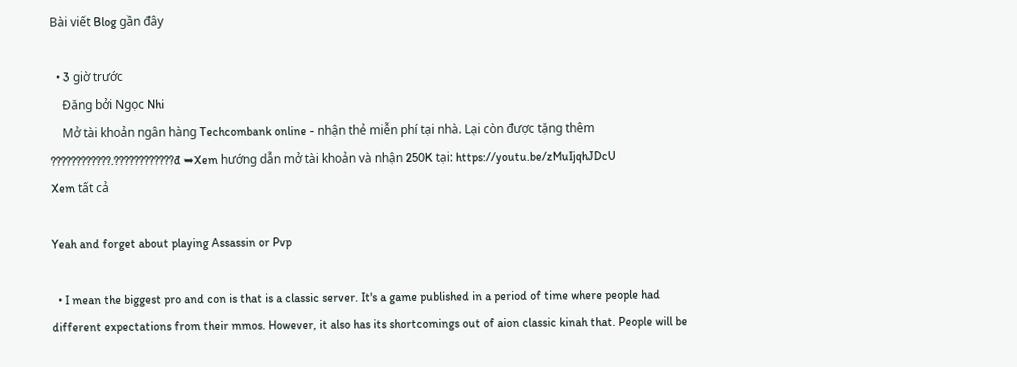Bài viết Blog gần đây

  • 3 giờ trước
    Đăng bởi Ngọc Nhi
    Mở tài khoản ngân hàng Techcombank online - nhận thẻ miễn phí tại nhà. Lại còn được tặng thêm ????????????.????????????đ ➥Xem hướng dẫn mở tài khoản và nhận 250K tại: https://youtu.be/zMuIjqhJDcU
Xem tất cả

Yeah and forget about playing Assassin or Pvp

  • I mean the biggest pro and con is that is a classic server. It's a game published in a period of time where people had different expectations from their mmos. However, it also has its shortcomings out of aion classic kinah that. People will be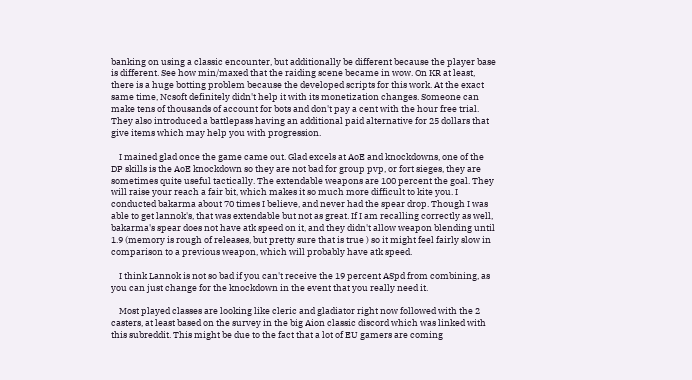banking on using a classic encounter, but additionally be different because the player base is different. See how min/maxed that the raiding scene became in wow. On KR at least, there is a huge botting problem because the developed scripts for this work. At the exact same time, Ncsoft definitely didn't help it with its monetization changes. Someone can make tens of thousands of account for bots and don't pay a cent with the hour free trial. They also introduced a battlepass having an additional paid alternative for 25 dollars that give items which may help you with progression.

    I mained glad once the game came out. Glad excels at AoE and knockdowns, one of the DP skills is the AoE knockdown so they are not bad for group pvp, or fort sieges, they are sometimes quite useful tactically. The extendable weapons are 100 percent the goal. They will raise your reach a fair bit, which makes it so much more difficult to kite you. I conducted bakarma about 70 times I believe, and never had the spear drop. Though I was able to get lannok's, that was extendable but not as great. If I am recalling correctly as well, bakarma's spear does not have atk speed on it, and they didn't allow weapon blending until 1.9 (memory is rough of releases, but pretty sure that is true ) so it might feel fairly slow in comparison to a previous weapon, which will probably have atk speed.

    I think Lannok is not so bad if you can't receive the 19 percent ASpd from combining, as you can just change for the knockdown in the event that you really need it.

    Most played classes are looking like cleric and gladiator right now followed with the 2 casters, at least based on the survey in the big Aion classic discord which was linked with this subreddit. This might be due to the fact that a lot of EU gamers are coming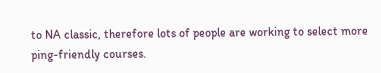to NA classic, therefore lots of people are working to select more ping-friendly courses.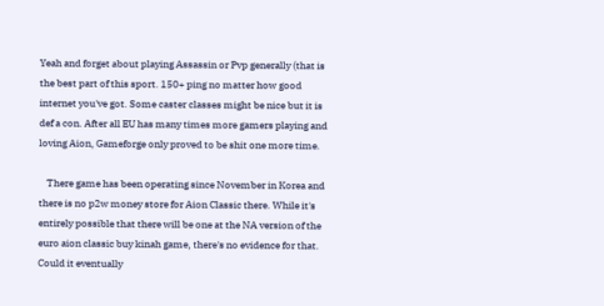Yeah and forget about playing Assassin or Pvp generally (that is the best part of this sport. 150+ ping no matter how good internet you've got. Some caster classes might be nice but it is def a con. After all EU has many times more gamers playing and loving Aion, Gameforge only proved to be shit one more time.

    There game has been operating since November in Korea and there is no p2w money store for Aion Classic there. While it's entirely possible that there will be one at the NA version of the euro aion classic buy kinah game, there's no evidence for that. Could it eventually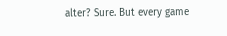alter? Sure. But every game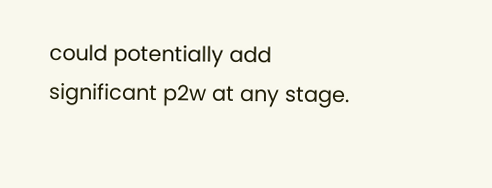could potentially add significant p2w at any stage.